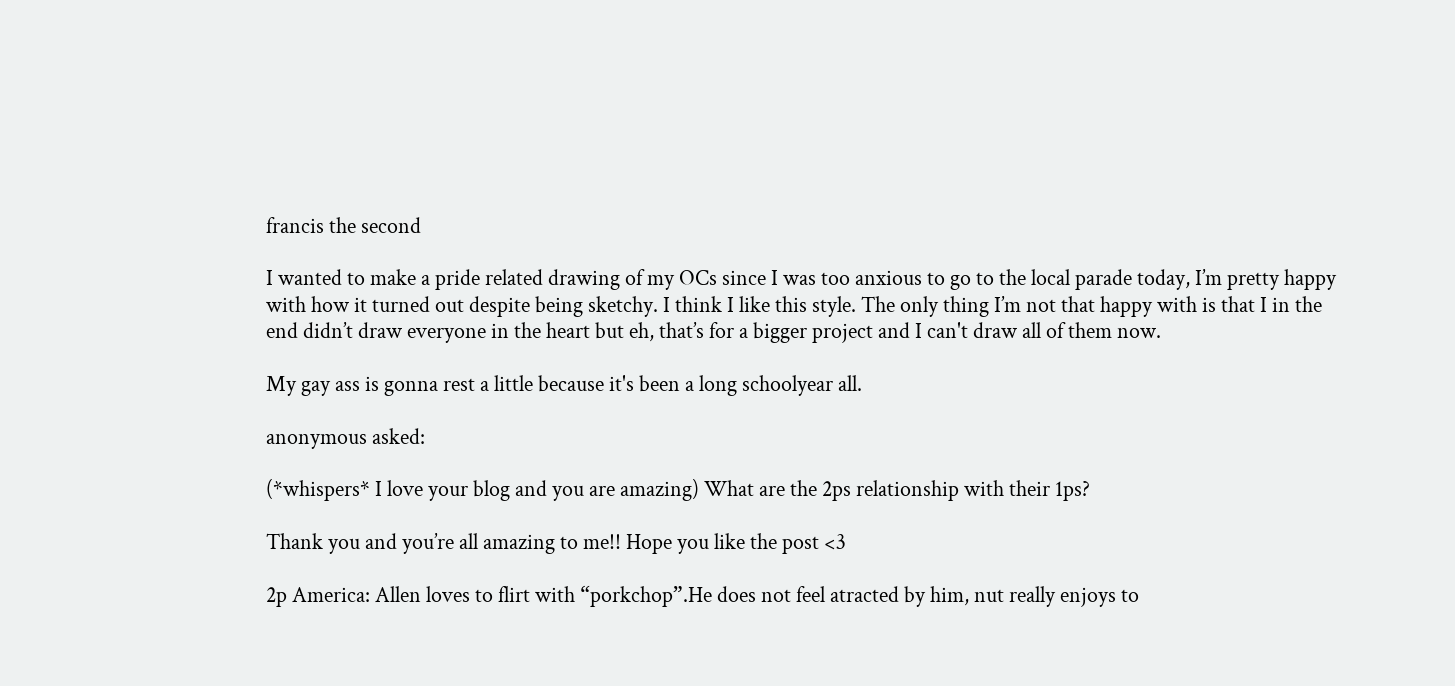francis the second

I wanted to make a pride related drawing of my OCs since I was too anxious to go to the local parade today, I’m pretty happy with how it turned out despite being sketchy. I think I like this style. The only thing I’m not that happy with is that I in the end didn’t draw everyone in the heart but eh, that’s for a bigger project and I can't draw all of them now.

My gay ass is gonna rest a little because it's been a long schoolyear all.

anonymous asked:

(*whispers* I love your blog and you are amazing) What are the 2ps relationship with their 1ps?

Thank you and you’re all amazing to me!! Hope you like the post <3

2p America: Allen loves to flirt with “porkchop”.He does not feel atracted by him, nut really enjoys to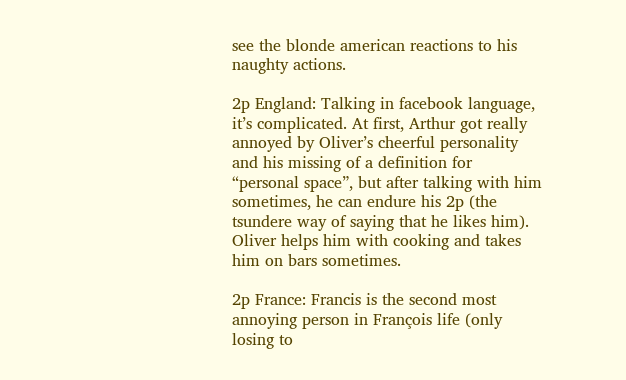see the blonde american reactions to his naughty actions.

2p England: Talking in facebook language, it’s complicated. At first, Arthur got really annoyed by Oliver’s cheerful personality and his missing of a definition for “personal space”, but after talking with him sometimes, he can endure his 2p (the tsundere way of saying that he likes him). Oliver helps him with cooking and takes him on bars sometimes.

2p France: Francis is the second most annoying person in François life (only losing to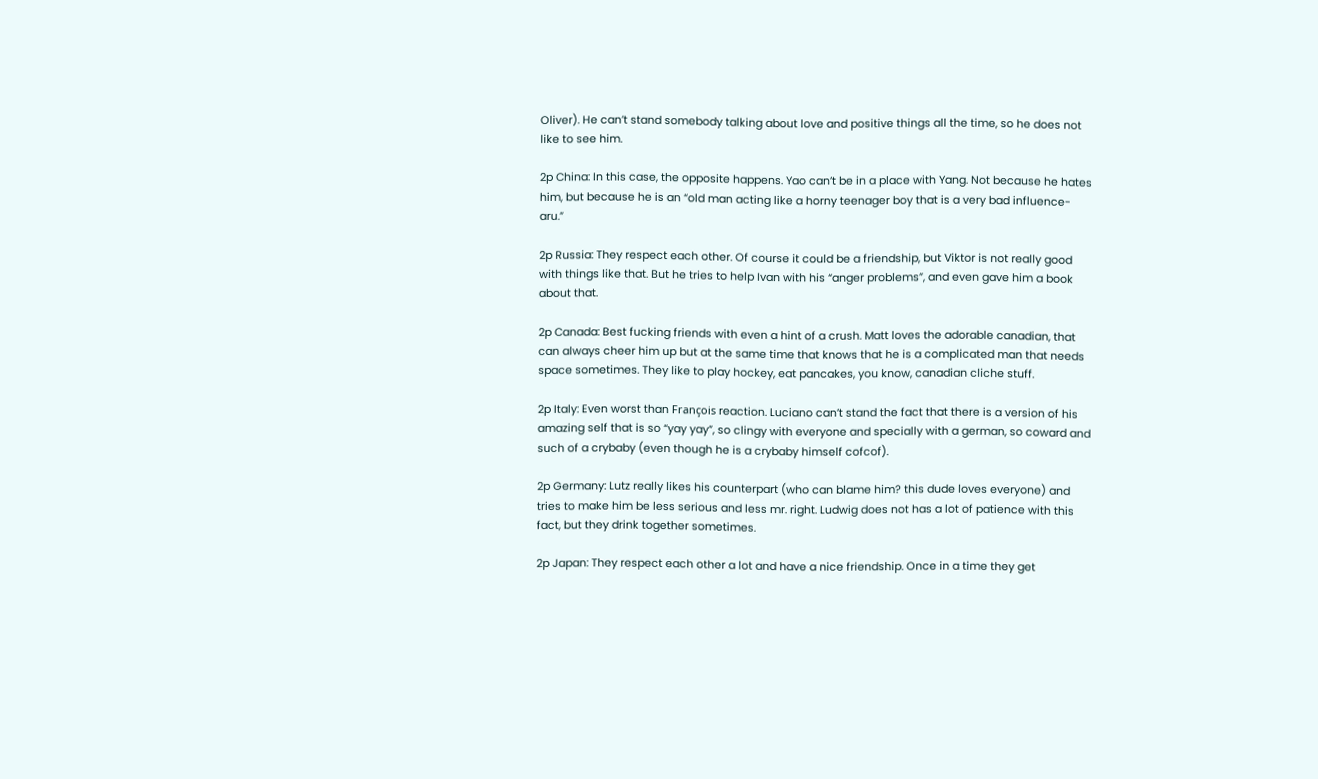Oliver). He can’t stand somebody talking about love and positive things all the time, so he does not like to see him.

2p China: In this case, the opposite happens. Yao can’t be in a place with Yang. Not because he hates him, but because he is an “old man acting like a horny teenager boy that is a very bad influence-aru.”

2p Russia: They respect each other. Of course it could be a friendship, but Viktor is not really good with things like that. But he tries to help Ivan with his “anger problems”, and even gave him a book about that.

2p Canada: Best fucking friends with even a hint of a crush. Matt loves the adorable canadian, that can always cheer him up but at the same time that knows that he is a complicated man that needs space sometimes. They like to play hockey, eat pancakes, you know, canadian cliche stuff.

2p Italy: Even worst than François reaction. Luciano can’t stand the fact that there is a version of his amazing self that is so “yay yay”, so clingy with everyone and specially with a german, so coward and such of a crybaby (even though he is a crybaby himself cofcof).

2p Germany: Lutz really likes his counterpart (who can blame him? this dude loves everyone) and tries to make him be less serious and less mr. right. Ludwig does not has a lot of patience with this fact, but they drink together sometimes.

2p Japan: They respect each other a lot and have a nice friendship. Once in a time they get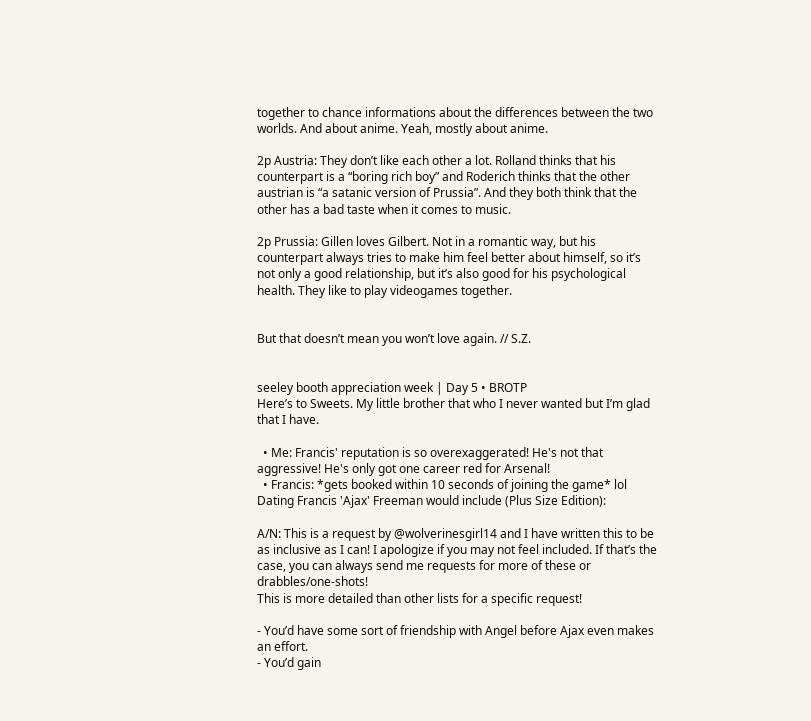together to chance informations about the differences between the two worlds. And about anime. Yeah, mostly about anime.

2p Austria: They don’t like each other a lot. Rolland thinks that his counterpart is a “boring rich boy” and Roderich thinks that the other austrian is “a satanic version of Prussia”. And they both think that the other has a bad taste when it comes to music.

2p Prussia: Gillen loves Gilbert. Not in a romantic way, but his counterpart always tries to make him feel better about himself, so it’s not only a good relationship, but it’s also good for his psychological health. They like to play videogames together.


But that doesn’t mean you won’t love again. // S.Z.


seeley booth appreciation week | Day 5 • BROTP
Here’s to Sweets. My little brother that who I never wanted but I’m glad that I have.

  • Me: Francis' reputation is so overexaggerated! He's not that aggressive! He's only got one career red for Arsenal!
  • Francis: *gets booked within 10 seconds of joining the game* lol
Dating Francis 'Ajax' Freeman would include (Plus Size Edition):

A/N: This is a request by @wolverinesgirl14 and I have written this to be as inclusive as I can! I apologize if you may not feel included. If that’s the case, you can always send me requests for more of these or drabbles/one-shots!
This is more detailed than other lists for a specific request!

- You’d have some sort of friendship with Angel before Ajax even makes an effort.
- You’d gain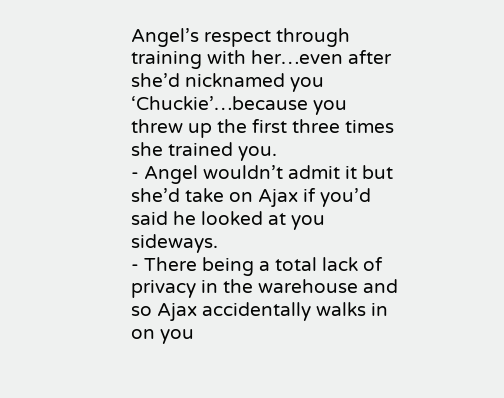Angel’s respect through training with her…even after she’d nicknamed you ‘Chuckie’…because you threw up the first three times she trained you.
- Angel wouldn’t admit it but she’d take on Ajax if you’d said he looked at you sideways.
- There being a total lack of privacy in the warehouse and so Ajax accidentally walks in on you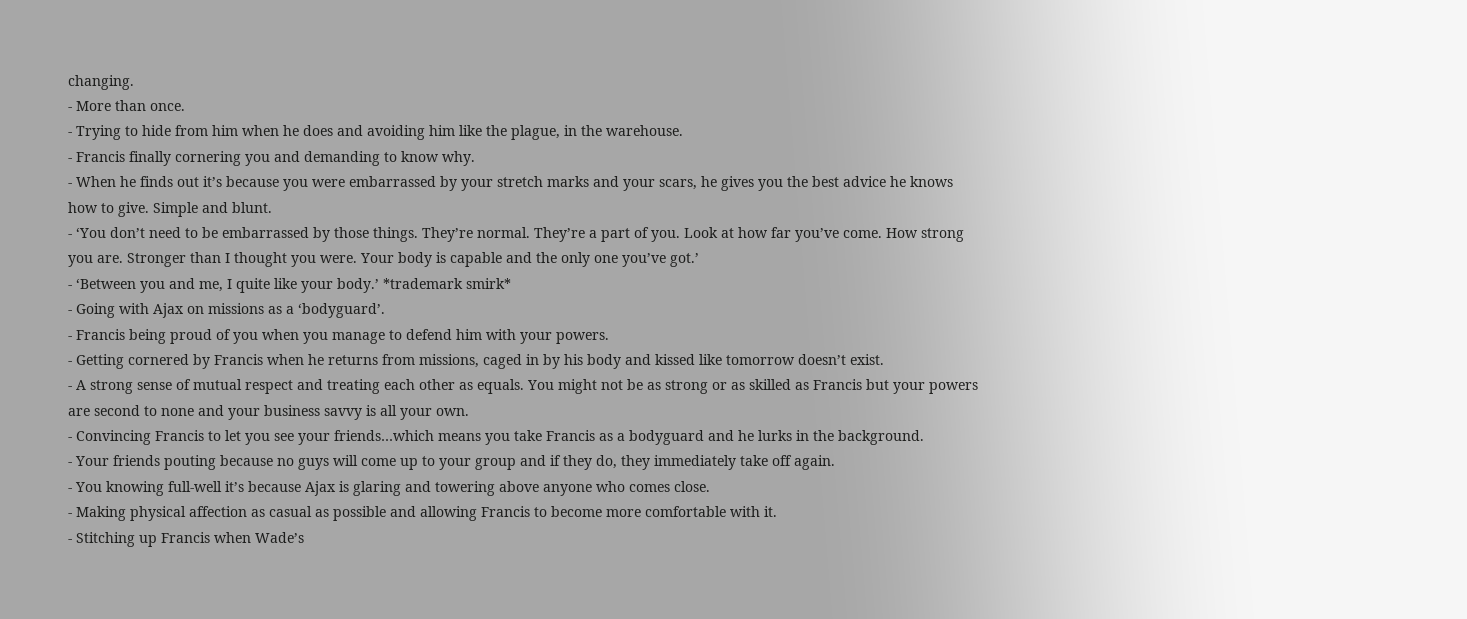changing.
- More than once.
- Trying to hide from him when he does and avoiding him like the plague, in the warehouse.
- Francis finally cornering you and demanding to know why.
- When he finds out it’s because you were embarrassed by your stretch marks and your scars, he gives you the best advice he knows how to give. Simple and blunt.
- ‘You don’t need to be embarrassed by those things. They’re normal. They’re a part of you. Look at how far you’ve come. How strong you are. Stronger than I thought you were. Your body is capable and the only one you’ve got.’
- ‘Between you and me, I quite like your body.’ *trademark smirk*
- Going with Ajax on missions as a ‘bodyguard’.
- Francis being proud of you when you manage to defend him with your powers.
- Getting cornered by Francis when he returns from missions, caged in by his body and kissed like tomorrow doesn’t exist.
- A strong sense of mutual respect and treating each other as equals. You might not be as strong or as skilled as Francis but your powers are second to none and your business savvy is all your own.
- Convincing Francis to let you see your friends…which means you take Francis as a bodyguard and he lurks in the background.
- Your friends pouting because no guys will come up to your group and if they do, they immediately take off again.
- You knowing full-well it’s because Ajax is glaring and towering above anyone who comes close.
- Making physical affection as casual as possible and allowing Francis to become more comfortable with it.
- Stitching up Francis when Wade’s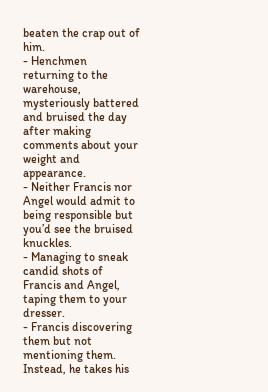beaten the crap out of him.
- Henchmen returning to the warehouse, mysteriously battered and bruised the day after making comments about your weight and appearance.
- Neither Francis nor Angel would admit to being responsible but you’d see the bruised knuckles.
- Managing to sneak candid shots of Francis and Angel, taping them to your dresser.
- Francis discovering them but not mentioning them. Instead, he takes his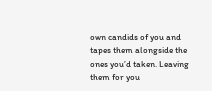own candids of you and tapes them alongside the ones you’d taken. Leaving them for you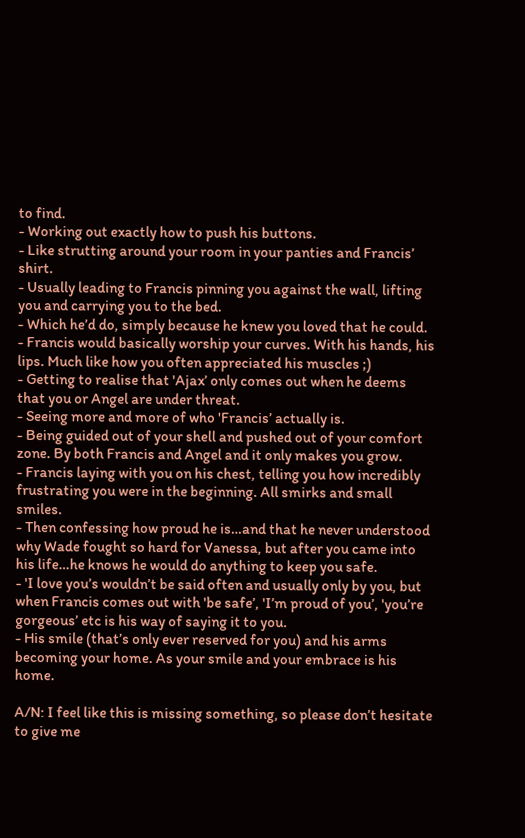to find.
- Working out exactly how to push his buttons.
- Like strutting around your room in your panties and Francis’ shirt.
- Usually leading to Francis pinning you against the wall, lifting you and carrying you to the bed.
- Which he’d do, simply because he knew you loved that he could.
- Francis would basically worship your curves. With his hands, his lips. Much like how you often appreciated his muscles ;)
- Getting to realise that 'Ajax’ only comes out when he deems that you or Angel are under threat.
- Seeing more and more of who 'Francis’ actually is.
- Being guided out of your shell and pushed out of your comfort zone. By both Francis and Angel and it only makes you grow.
- Francis laying with you on his chest, telling you how incredibly frustrating you were in the beginning. All smirks and small smiles.
- Then confessing how proud he is…and that he never understood why Wade fought so hard for Vanessa, but after you came into his life…he knows he would do anything to keep you safe.
- 'I love you’s wouldn’t be said often and usually only by you, but when Francis comes out with 'be safe’, 'I’m proud of you’, 'you’re gorgeous’ etc is his way of saying it to you.
- His smile (that’s only ever reserved for you) and his arms becoming your home. As your smile and your embrace is his home.

A/N: I feel like this is missing something, so please don’t hesitate to give me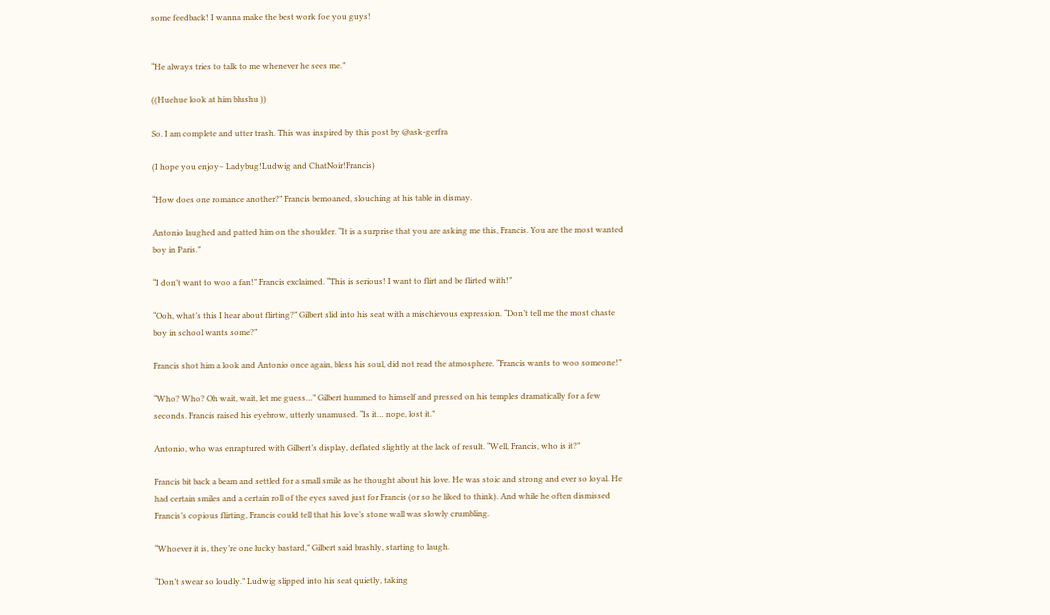some feedback! I wanna make the best work foe you guys!


“He always tries to talk to me whenever he sees me.”

((Huehue look at him blushu ))

So. I am complete and utter trash. This was inspired by this post by @ask-gerfra

(I hope you enjoy– Ladybug!Ludwig and ChatNoir!Francis)

“How does one romance another?” Francis bemoaned, slouching at his table in dismay.

Antonio laughed and patted him on the shoulder. “It is a surprise that you are asking me this, Francis. You are the most wanted boy in Paris.”

“I don’t want to woo a fan!” Francis exclaimed. “This is serious! I want to flirt and be flirted with!”

“Ooh, what’s this I hear about flirting?” Gilbert slid into his seat with a mischievous expression. “Don’t tell me the most chaste boy in school wants some?”

Francis shot him a look and Antonio once again, bless his soul, did not read the atmosphere. “Francis wants to woo someone!”

“Who? Who? Oh wait, wait, let me guess…” Gilbert hummed to himself and pressed on his temples dramatically for a few seconds. Francis raised his eyebrow, utterly unamused. “Is it… nope, lost it.”

Antonio, who was enraptured with Gilbert’s display, deflated slightly at the lack of result. “Well, Francis, who is it?”

Francis bit back a beam and settled for a small smile as he thought about his love. He was stoic and strong and ever so loyal. He had certain smiles and a certain roll of the eyes saved just for Francis (or so he liked to think). And while he often dismissed Francis’s copious flirting, Francis could tell that his love’s stone wall was slowly crumbling.

“Whoever it is, they’re one lucky bastard,” Gilbert said brashly, starting to laugh.

“Don’t swear so loudly.” Ludwig slipped into his seat quietly, taking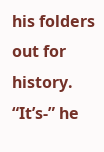his folders out for history. “It’s-” he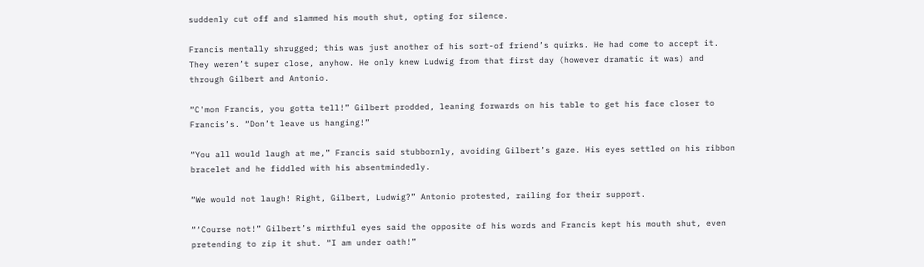suddenly cut off and slammed his mouth shut, opting for silence.

Francis mentally shrugged; this was just another of his sort-of friend’s quirks. He had come to accept it. They weren’t super close, anyhow. He only knew Ludwig from that first day (however dramatic it was) and through Gilbert and Antonio.

“C'mon Francis, you gotta tell!” Gilbert prodded, leaning forwards on his table to get his face closer to Francis’s. “Don’t leave us hanging!”

“You all would laugh at me,” Francis said stubbornly, avoiding Gilbert’s gaze. His eyes settled on his ribbon bracelet and he fiddled with his absentmindedly.

“We would not laugh! Right, Gilbert, Ludwig?” Antonio protested, railing for their support.

“‘Course not!” Gilbert’s mirthful eyes said the opposite of his words and Francis kept his mouth shut, even pretending to zip it shut. “I am under oath!”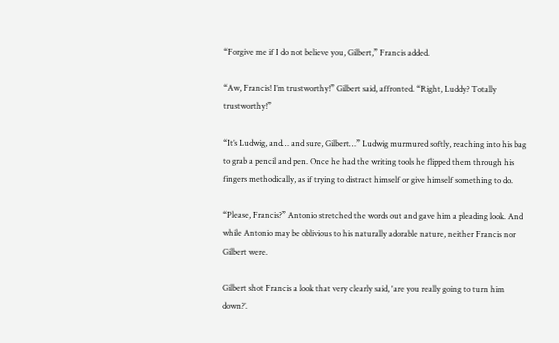“Forgive me if I do not believe you, Gilbert,” Francis added.

“Aw, Francis! I’m trustworthy!” Gilbert said, affronted. “Right, Luddy? Totally trustworthy!”

“It’s Ludwig, and… and sure, Gilbert…” Ludwig murmured softly, reaching into his bag to grab a pencil and pen. Once he had the writing tools he flipped them through his fingers methodically, as if trying to distract himself or give himself something to do.

“Please, Francis?” Antonio stretched the words out and gave him a pleading look. And while Antonio may be oblivious to his naturally adorable nature, neither Francis nor Gilbert were.

Gilbert shot Francis a look that very clearly said, 'are you really going to turn him down?’.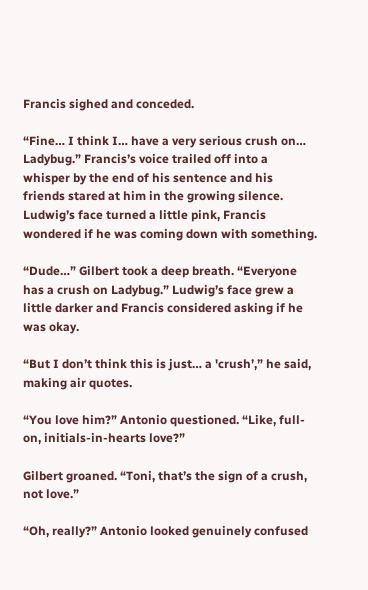Francis sighed and conceded.

“Fine… I think I… have a very serious crush on… Ladybug.” Francis’s voice trailed off into a whisper by the end of his sentence and his friends stared at him in the growing silence. Ludwig’s face turned a little pink, Francis wondered if he was coming down with something.

“Dude…” Gilbert took a deep breath. “Everyone has a crush on Ladybug.” Ludwig’s face grew a little darker and Francis considered asking if he was okay.

“But I don’t think this is just… a 'crush’,” he said, making air quotes.

“You love him?” Antonio questioned. “Like, full-on, initials-in-hearts love?”

Gilbert groaned. “Toni, that’s the sign of a crush, not love.”

“Oh, really?” Antonio looked genuinely confused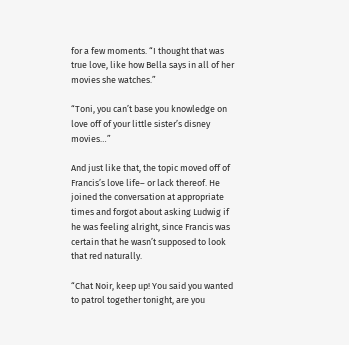for a few moments. “I thought that was true love, like how Bella says in all of her movies she watches.”

“Toni, you can’t base you knowledge on love off of your little sister’s disney movies…”

And just like that, the topic moved off of Francis’s love life– or lack thereof. He joined the conversation at appropriate times and forgot about asking Ludwig if he was feeling alright, since Francis was certain that he wasn’t supposed to look that red naturally.

“Chat Noir, keep up! You said you wanted to patrol together tonight, are you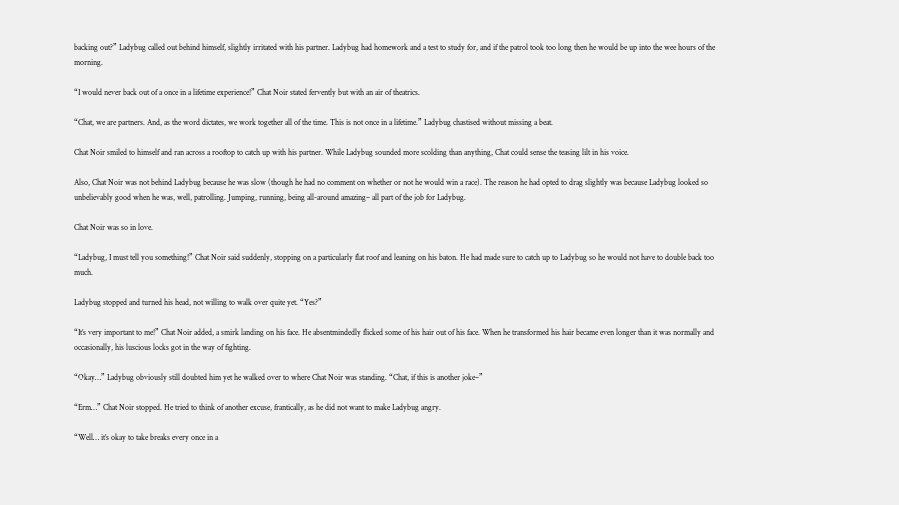backing out?” Ladybug called out behind himself, slightly irritated with his partner. Ladybug had homework and a test to study for, and if the patrol took too long then he would be up into the wee hours of the morning.

“I would never back out of a once in a lifetime experience!” Chat Noir stated fervently but with an air of theatrics.

“Chat, we are partners. And, as the word dictates, we work together all of the time. This is not once in a lifetime.” Ladybug chastised without missing a beat.

Chat Noir smiled to himself and ran across a rooftop to catch up with his partner. While Ladybug sounded more scolding than anything, Chat could sense the teasing lilt in his voice.

Also, Chat Noir was not behind Ladybug because he was slow (though he had no comment on whether or not he would win a race). The reason he had opted to drag slightly was because Ladybug looked so unbelievably good when he was, well, patrolling. Jumping, running, being all-around amazing– all part of the job for Ladybug.

Chat Noir was so in love.

“Ladybug, I must tell you something!” Chat Noir said suddenly, stopping on a particularly flat roof and leaning on his baton. He had made sure to catch up to Ladybug so he would not have to double back too much.

Ladybug stopped and turned his head, not willing to walk over quite yet. “Yes?”

“It’s very important to me!” Chat Noir added, a smirk landing on his face. He absentmindedly flicked some of his hair out of his face. When he transformed his hair became even longer than it was normally and occasionally, his luscious locks got in the way of fighting.

“Okay…” Ladybug obviously still doubted him yet he walked over to where Chat Noir was standing. “Chat, if this is another joke–”

“Erm…” Chat Noir stopped. He tried to think of another excuse, frantically, as he did not want to make Ladybug angry.

“Well… it’s okay to take breaks every once in a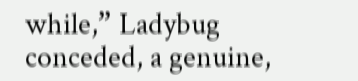while,” Ladybug conceded, a genuine,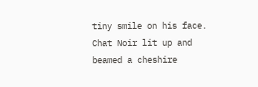tiny smile on his face. Chat Noir lit up and beamed a cheshire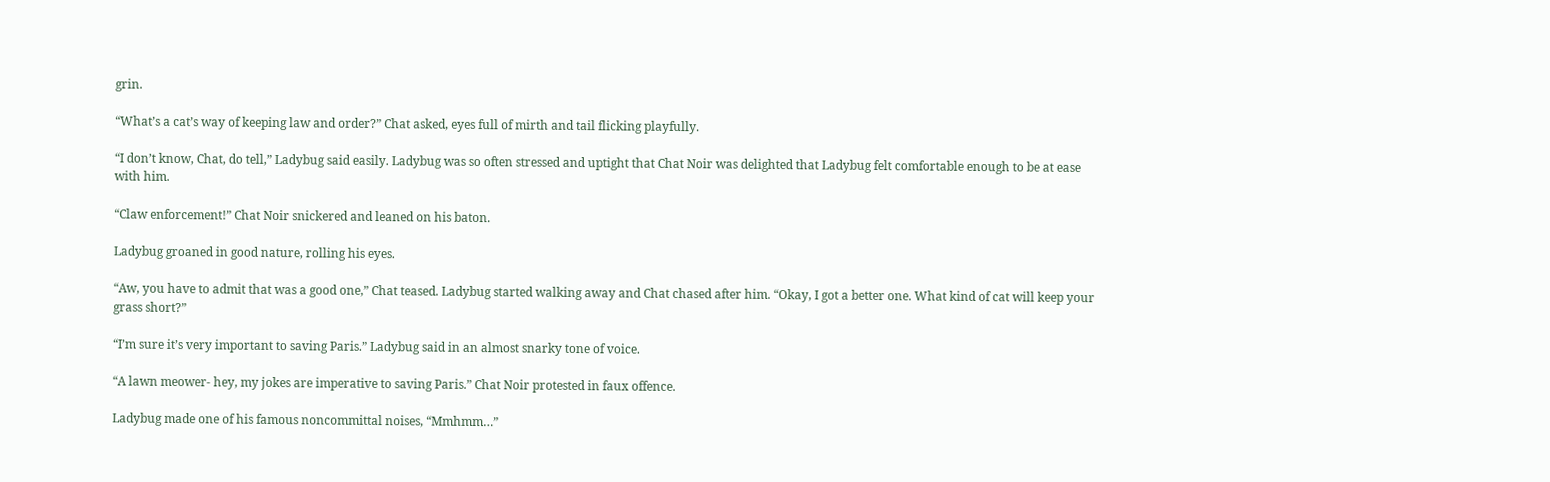grin.

“What’s a cat’s way of keeping law and order?” Chat asked, eyes full of mirth and tail flicking playfully.

“I don’t know, Chat, do tell,” Ladybug said easily. Ladybug was so often stressed and uptight that Chat Noir was delighted that Ladybug felt comfortable enough to be at ease with him.

“Claw enforcement!” Chat Noir snickered and leaned on his baton.

Ladybug groaned in good nature, rolling his eyes.

“Aw, you have to admit that was a good one,” Chat teased. Ladybug started walking away and Chat chased after him. “Okay, I got a better one. What kind of cat will keep your grass short?”

“I’m sure it’s very important to saving Paris.” Ladybug said in an almost snarky tone of voice.

“A lawn meower- hey, my jokes are imperative to saving Paris.” Chat Noir protested in faux offence.

Ladybug made one of his famous noncommittal noises, “Mmhmm…”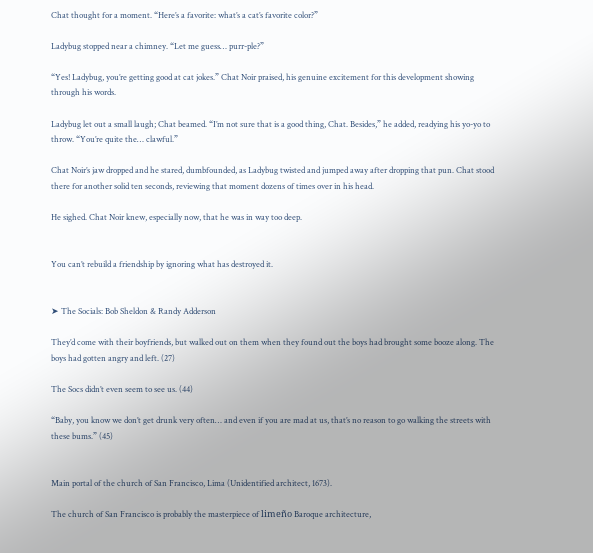Chat thought for a moment. “Here’s a favorite: what’s a cat’s favorite color?”

Ladybug stopped near a chimney. “Let me guess… purr-ple?”

“Yes! Ladybug, you’re getting good at cat jokes.” Chat Noir praised, his genuine excitement for this development showing through his words.

Ladybug let out a small laugh; Chat beamed. “I’m not sure that is a good thing, Chat. Besides,” he added, readying his yo-yo to throw. “You’re quite the… clawful.”

Chat Noir’s jaw dropped and he stared, dumbfounded, as Ladybug twisted and jumped away after dropping that pun. Chat stood there for another solid ten seconds, reviewing that moment dozens of times over in his head.

He sighed. Chat Noir knew, especially now, that he was in way too deep.


You can’t rebuild a friendship by ignoring what has destroyed it.


➤ The Socials: Bob Sheldon & Randy Adderson

They’d come with their boyfriends, but walked out on them when they found out the boys had brought some booze along. The boys had gotten angry and left. (27)

The Socs didn’t even seem to see us. (44)

“Baby, you know we don’t get drunk very often… and even if you are mad at us, that’s no reason to go walking the streets with these bums.” (45)


Main portal of the church of San Francisco, Lima (Unidentified architect, 1673).

The church of San Francisco is probably the masterpiece of limeño Baroque architecture,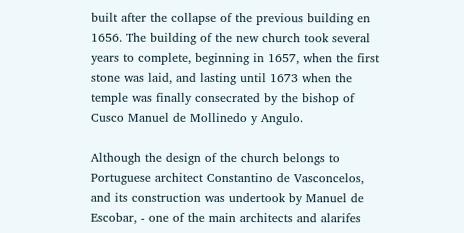built after the collapse of the previous building en 1656. The building of the new church took several years to complete, beginning in 1657, when the first stone was laid, and lasting until 1673 when the temple was finally consecrated by the bishop of Cusco Manuel de Mollinedo y Angulo.

Although the design of the church belongs to Portuguese architect Constantino de Vasconcelos, and its construction was undertook by Manuel de Escobar, - one of the main architects and alarifes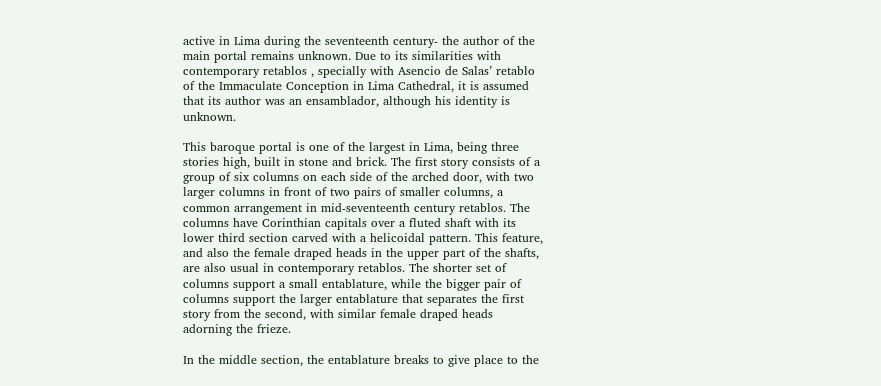active in Lima during the seventeenth century- the author of the main portal remains unknown. Due to its similarities with contemporary retablos , specially with Asencio de Salas’ retablo of the Immaculate Conception in Lima Cathedral, it is assumed that its author was an ensamblador, although his identity is unknown.

This baroque portal is one of the largest in Lima, being three stories high, built in stone and brick. The first story consists of a group of six columns on each side of the arched door, with two larger columns in front of two pairs of smaller columns, a common arrangement in mid-seventeenth century retablos. The columns have Corinthian capitals over a fluted shaft with its lower third section carved with a helicoidal pattern. This feature, and also the female draped heads in the upper part of the shafts, are also usual in contemporary retablos. The shorter set of columns support a small entablature, while the bigger pair of columns support the larger entablature that separates the first story from the second, with similar female draped heads adorning the frieze.

In the middle section, the entablature breaks to give place to the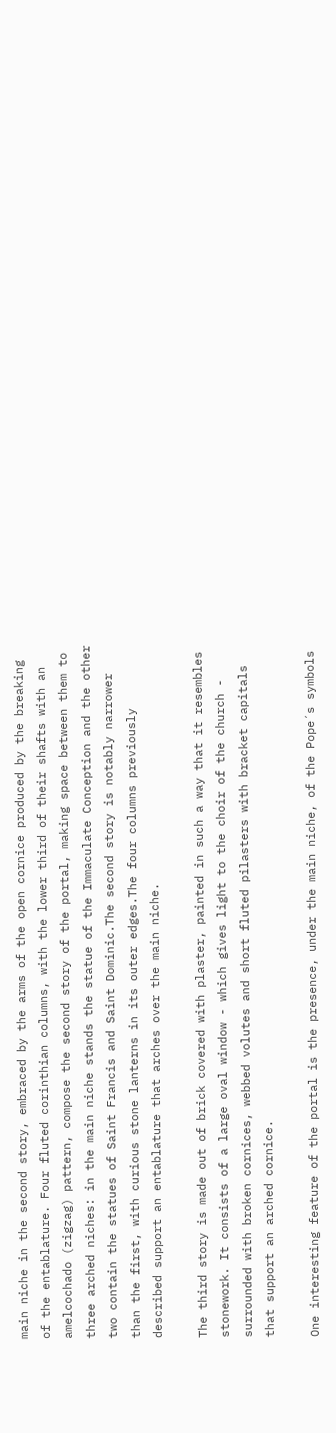main niche in the second story, embraced by the arms of the open cornice produced by the breaking of the entablature. Four fluted corinthian columns, with the lower third of their shafts with an amelcochado (zigzag) pattern, compose the second story of the portal, making space between them to three arched niches: in the main niche stands the statue of the Immaculate Conception and the other two contain the statues of Saint Francis and Saint Dominic.The second story is notably narrower than the first, with curious stone lanterns in its outer edges.The four columns previously described support an entablature that arches over the main niche.

The third story is made out of brick covered with plaster, painted in such a way that it resembles stonework. It consists of a large oval window - which gives light to the choir of the church - surrounded with broken cornices, webbed volutes and short fluted pilasters with bracket capitals that support an arched cornice.

One interesting feature of the portal is the presence, under the main niche, of the Pope´s symbols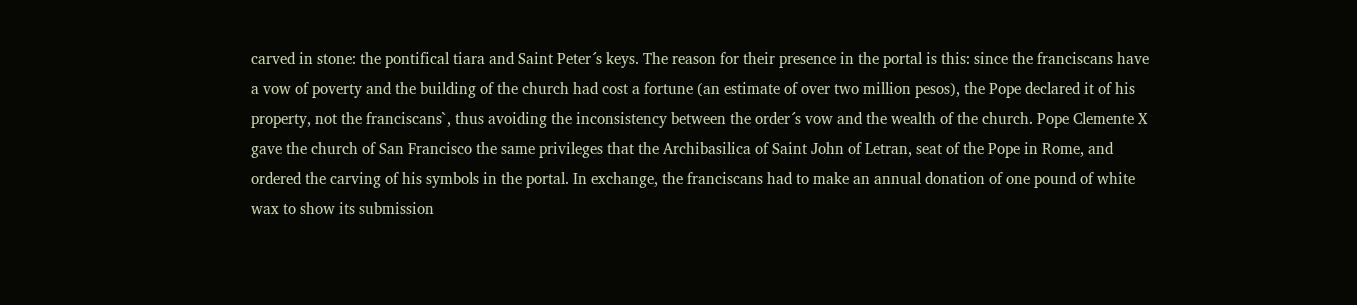carved in stone: the pontifical tiara and Saint Peter´s keys. The reason for their presence in the portal is this: since the franciscans have a vow of poverty and the building of the church had cost a fortune (an estimate of over two million pesos), the Pope declared it of his property, not the franciscans`, thus avoiding the inconsistency between the order´s vow and the wealth of the church. Pope Clemente X gave the church of San Francisco the same privileges that the Archibasilica of Saint John of Letran, seat of the Pope in Rome, and ordered the carving of his symbols in the portal. In exchange, the franciscans had to make an annual donation of one pound of white wax to show its submission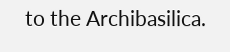to the Archibasilica.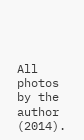All photos by the author (2014).